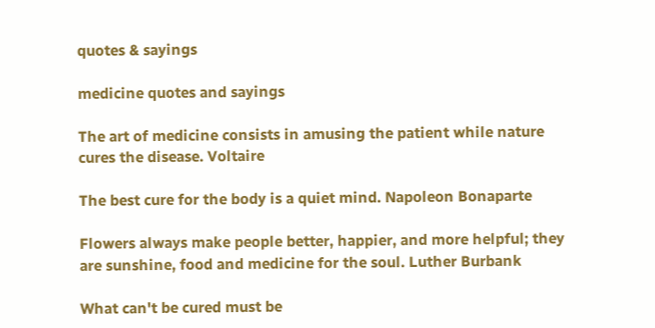quotes & sayings

medicine quotes and sayings

The art of medicine consists in amusing the patient while nature cures the disease. Voltaire

The best cure for the body is a quiet mind. Napoleon Bonaparte

Flowers always make people better, happier, and more helpful; they are sunshine, food and medicine for the soul. Luther Burbank

What can't be cured must be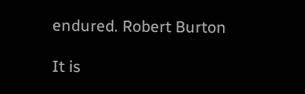endured. Robert Burton

It is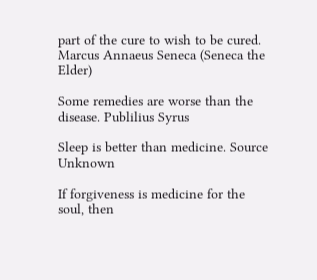part of the cure to wish to be cured. Marcus Annaeus Seneca (Seneca the Elder)

Some remedies are worse than the disease. Publilius Syrus

Sleep is better than medicine. Source Unknown

If forgiveness is medicine for the soul, then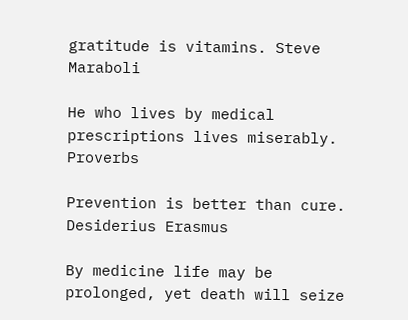gratitude is vitamins. Steve Maraboli

He who lives by medical prescriptions lives miserably. Proverbs

Prevention is better than cure. Desiderius Erasmus

By medicine life may be prolonged, yet death will seize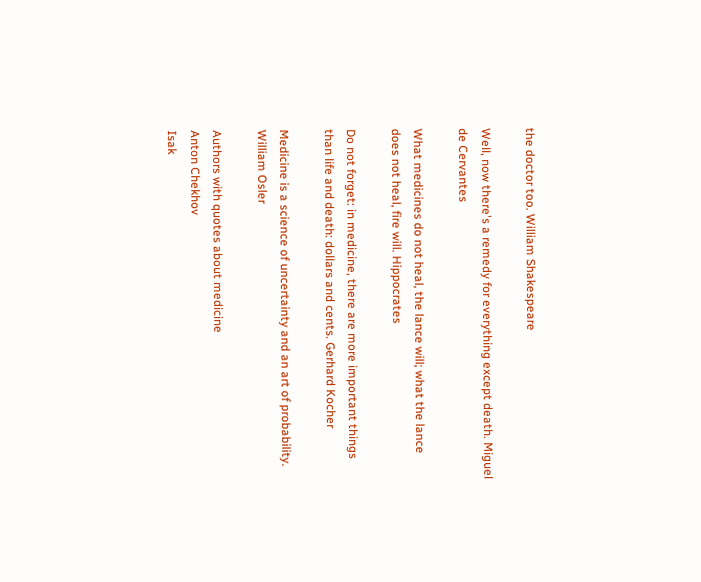the doctor too. William Shakespeare

Well, now there's a remedy for everything except death. Miguel de Cervantes

What medicines do not heal, the lance will; what the lance does not heal, fire will. Hippocrates

Do not forget: in medicine, there are more important things than life and death: dollars and cents. Gerhard Kocher

Medicine is a science of uncertainty and an art of probability. William Osler

Authors with quotes about medicine
Anton Chekhov
Isak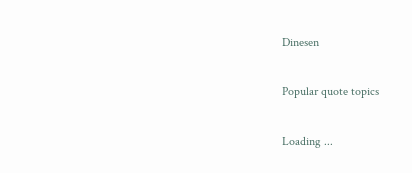Dinesen

Popular quote topics

Loading ...